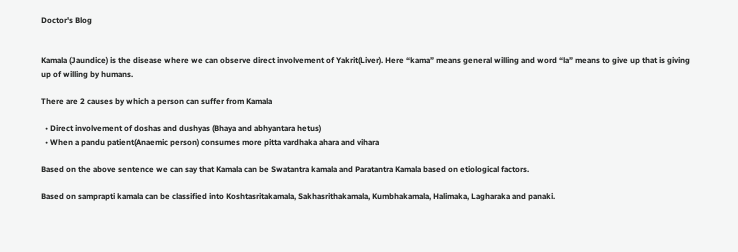Doctor's Blog


Kamala (Jaundice) is the disease where we can observe direct involvement of Yakrit(Liver). Here “kama” means general willing and word “la” means to give up that is giving up of willing by humans.

There are 2 causes by which a person can suffer from Kamala

  • Direct involvement of doshas and dushyas (Bhaya and abhyantara hetus)
  • When a pandu patient(Anaemic person) consumes more pitta vardhaka ahara and vihara

Based on the above sentence we can say that Kamala can be Swatantra kamala and Paratantra Kamala based on etiological factors.

Based on samprapti kamala can be classified into Koshtasritakamala, Sakhasrithakamala, Kumbhakamala, Halimaka, Lagharaka and panaki.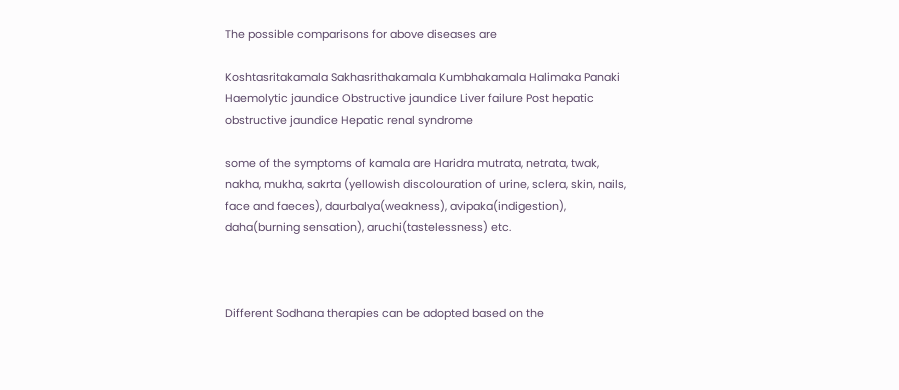The possible comparisons for above diseases are

Koshtasritakamala Sakhasrithakamala Kumbhakamala Halimaka Panaki
Haemolytic jaundice Obstructive jaundice Liver failure Post hepatic obstructive jaundice Hepatic renal syndrome

some of the symptoms of kamala are Haridra mutrata, netrata, twak, nakha, mukha, sakrta (yellowish discolouration of urine, sclera, skin, nails, face and faeces), daurbalya(weakness), avipaka(indigestion), daha(burning sensation), aruchi(tastelessness) etc.



Different Sodhana therapies can be adopted based on the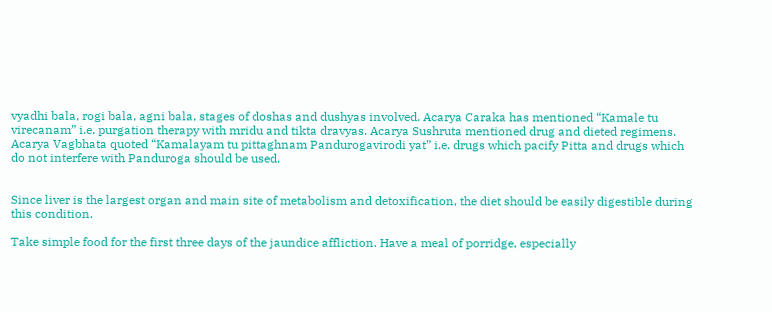vyadhi bala, rogi bala, agni bala, stages of doshas and dushyas involved. Acarya Caraka has mentioned “Kamale tu virecanam” i.e. purgation therapy with mridu and tikta dravyas. Acarya Sushruta mentioned drug and dieted regimens. Acarya Vagbhata quoted “Kamalayam tu pittaghnam Pandurogavirodi yat” i.e. drugs which pacify Pitta and drugs which do not interfere with Panduroga should be used.


Since liver is the largest organ and main site of metabolism and detoxification, the diet should be easily digestible during this condition.

Take simple food for the first three days of the jaundice affliction. Have a meal of porridge, especially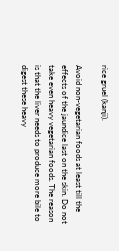rice gruel (kanji).

Avoid non-vegetarian foods at least till the effects of the jaundice last on the skin. Do not take even heavy vegetarian foods. The reason is that the liver needs to produce more bile to digest these heavy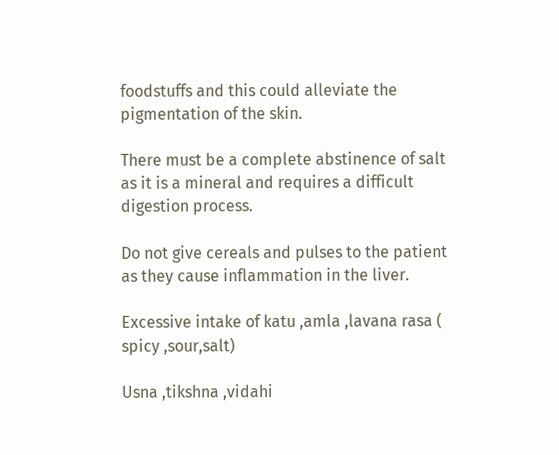foodstuffs and this could alleviate the pigmentation of the skin.

There must be a complete abstinence of salt as it is a mineral and requires a difficult digestion process.

Do not give cereals and pulses to the patient as they cause inflammation in the liver.

Excessive intake of katu ,amla ,lavana rasa ( spicy ,sour,salt)

Usna ,tikshna ,vidahi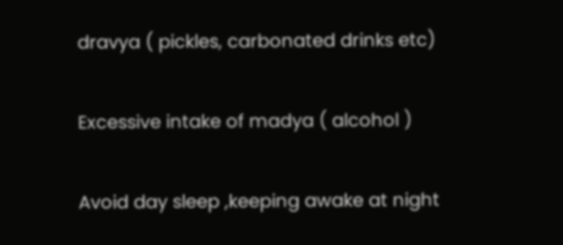dravya ( pickles, carbonated drinks etc)

Excessive intake of madya ( alcohol )

Avoid day sleep ,keeping awake at night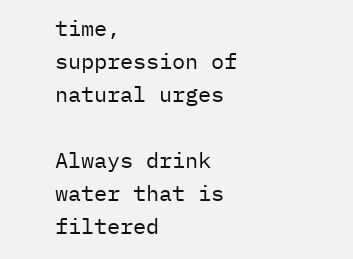time, suppression of natural urges

Always drink water that is filtered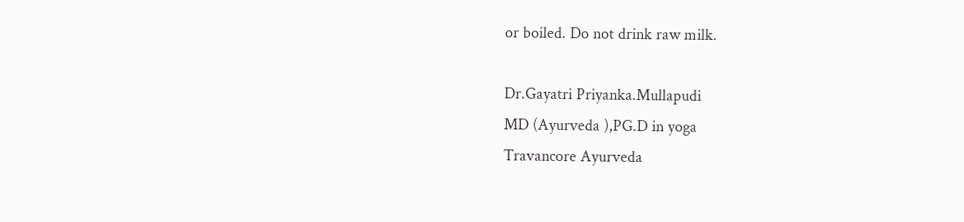or boiled. Do not drink raw milk.

Dr.Gayatri Priyanka.Mullapudi
MD (Ayurveda ),PG.D in yoga
Travancore Ayurveda